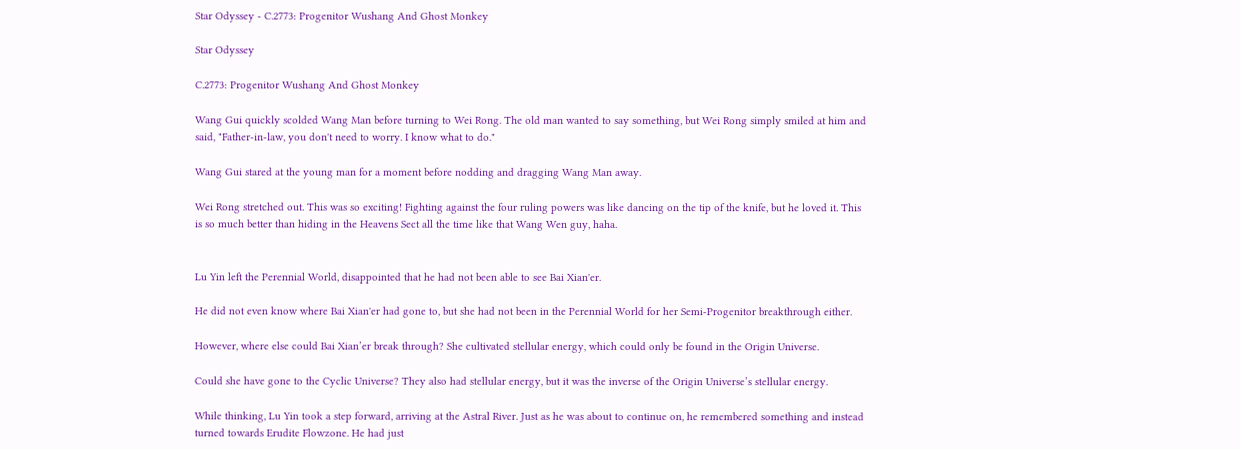Star Odyssey - C.2773: Progenitor Wushang And Ghost Monkey

Star Odyssey

C.2773: Progenitor Wushang And Ghost Monkey

Wang Gui quickly scolded Wang Man before turning to Wei Rong. The old man wanted to say something, but Wei Rong simply smiled at him and said, "Father-in-law, you don't need to worry. I know what to do."

Wang Gui stared at the young man for a moment before nodding and dragging Wang Man away.

Wei Rong stretched out. This was so exciting! Fighting against the four ruling powers was like dancing on the tip of the knife, but he loved it. This is so much better than hiding in the Heavens Sect all the time like that Wang Wen guy, haha.


Lu Yin left the Perennial World, disappointed that he had not been able to see Bai Xian'er.

He did not even know where Bai Xian'er had gone to, but she had not been in the Perennial World for her Semi-Progenitor breakthrough either.

However, where else could Bai Xian’er break through? She cultivated stellular energy, which could only be found in the Origin Universe.

Could she have gone to the Cyclic Universe? They also had stellular energy, but it was the inverse of the Origin Universe’s stellular energy.

While thinking, Lu Yin took a step forward, arriving at the Astral River. Just as he was about to continue on, he remembered something and instead turned towards Erudite Flowzone. He had just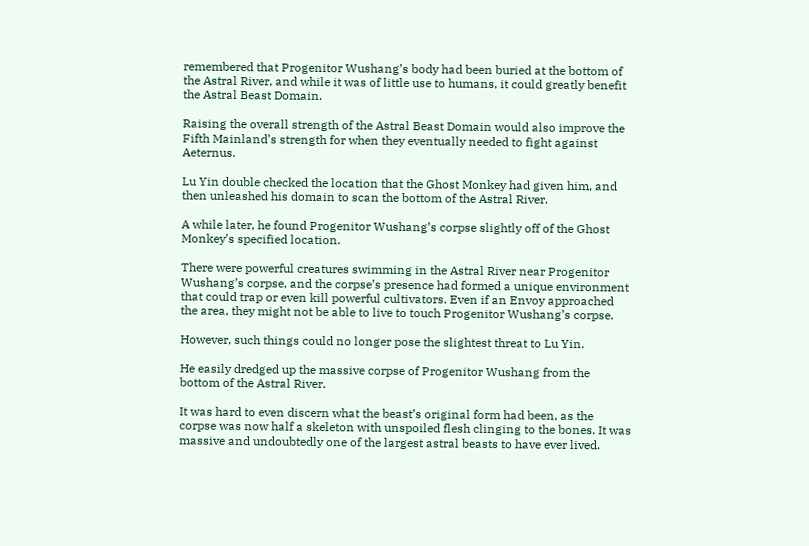remembered that Progenitor Wushang’s body had been buried at the bottom of the Astral River, and while it was of little use to humans, it could greatly benefit the Astral Beast Domain.

Raising the overall strength of the Astral Beast Domain would also improve the Fifth Mainland’s strength for when they eventually needed to fight against Aeternus.

Lu Yin double checked the location that the Ghost Monkey had given him, and then unleashed his domain to scan the bottom of the Astral River.

A while later, he found Progenitor Wushang’s corpse slightly off of the Ghost Monkey’s specified location.

There were powerful creatures swimming in the Astral River near Progenitor Wushang’s corpse, and the corpse’s presence had formed a unique environment that could trap or even kill powerful cultivators. Even if an Envoy approached the area, they might not be able to live to touch Progenitor Wushang’s corpse.

However, such things could no longer pose the slightest threat to Lu Yin.

He easily dredged up the massive corpse of Progenitor Wushang from the bottom of the Astral River.

It was hard to even discern what the beast’s original form had been, as the corpse was now half a skeleton with unspoiled flesh clinging to the bones. It was massive and undoubtedly one of the largest astral beasts to have ever lived.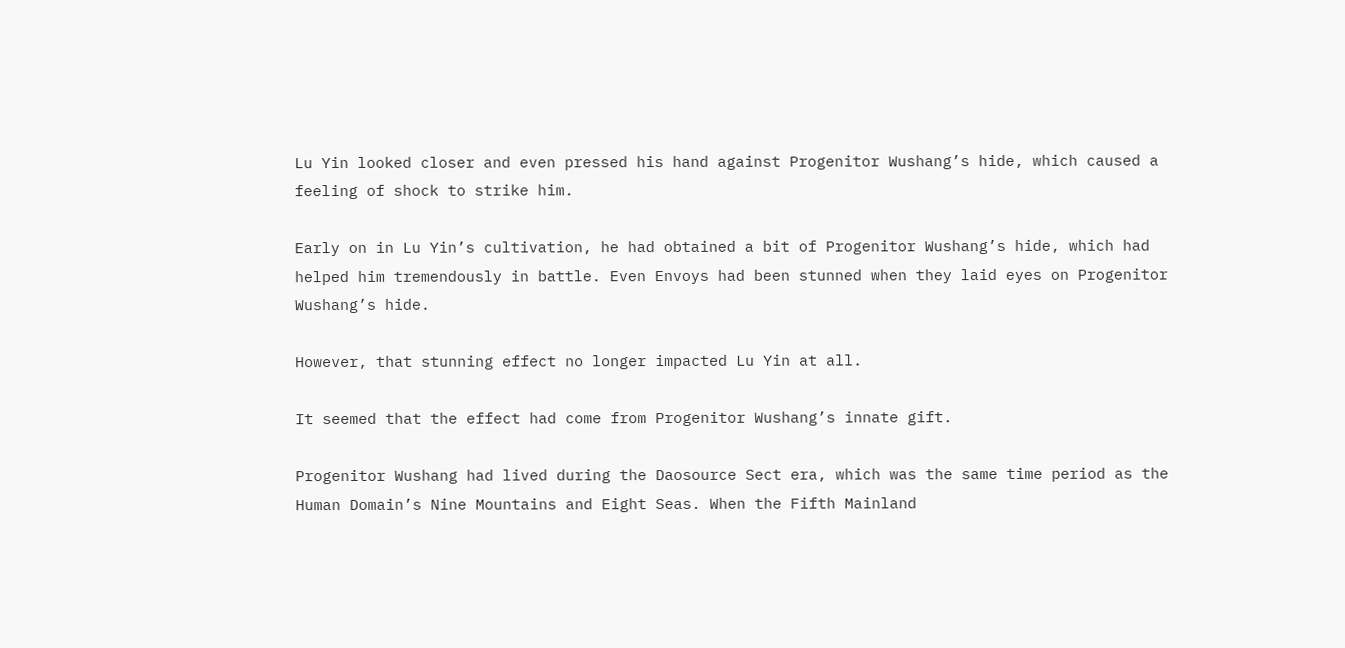Lu Yin looked closer and even pressed his hand against Progenitor Wushang’s hide, which caused a feeling of shock to strike him.

Early on in Lu Yin’s cultivation, he had obtained a bit of Progenitor Wushang’s hide, which had helped him tremendously in battle. Even Envoys had been stunned when they laid eyes on Progenitor Wushang’s hide.

However, that stunning effect no longer impacted Lu Yin at all.

It seemed that the effect had come from Progenitor Wushang’s innate gift.

Progenitor Wushang had lived during the Daosource Sect era, which was the same time period as the Human Domain’s Nine Mountains and Eight Seas. When the Fifth Mainland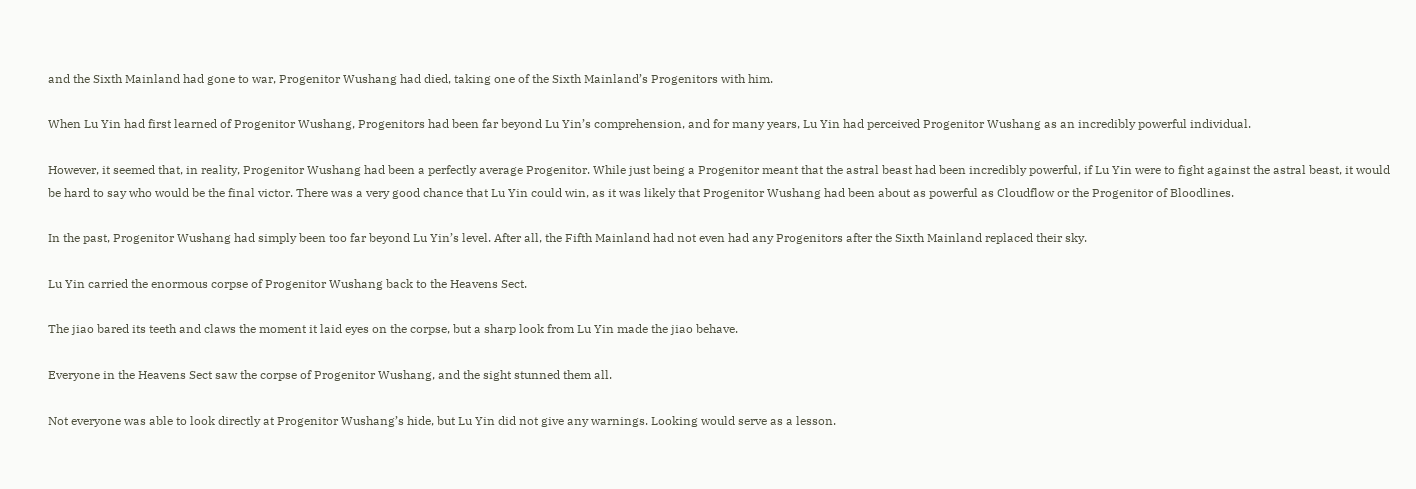and the Sixth Mainland had gone to war, Progenitor Wushang had died, taking one of the Sixth Mainland’s Progenitors with him.

When Lu Yin had first learned of Progenitor Wushang, Progenitors had been far beyond Lu Yin’s comprehension, and for many years, Lu Yin had perceived Progenitor Wushang as an incredibly powerful individual.

However, it seemed that, in reality, Progenitor Wushang had been a perfectly average Progenitor. While just being a Progenitor meant that the astral beast had been incredibly powerful, if Lu Yin were to fight against the astral beast, it would be hard to say who would be the final victor. There was a very good chance that Lu Yin could win, as it was likely that Progenitor Wushang had been about as powerful as Cloudflow or the Progenitor of Bloodlines.

In the past, Progenitor Wushang had simply been too far beyond Lu Yin’s level. After all, the Fifth Mainland had not even had any Progenitors after the Sixth Mainland replaced their sky.

Lu Yin carried the enormous corpse of Progenitor Wushang back to the Heavens Sect.

The jiao bared its teeth and claws the moment it laid eyes on the corpse, but a sharp look from Lu Yin made the jiao behave.

Everyone in the Heavens Sect saw the corpse of Progenitor Wushang, and the sight stunned them all.

Not everyone was able to look directly at Progenitor Wushang’s hide, but Lu Yin did not give any warnings. Looking would serve as a lesson.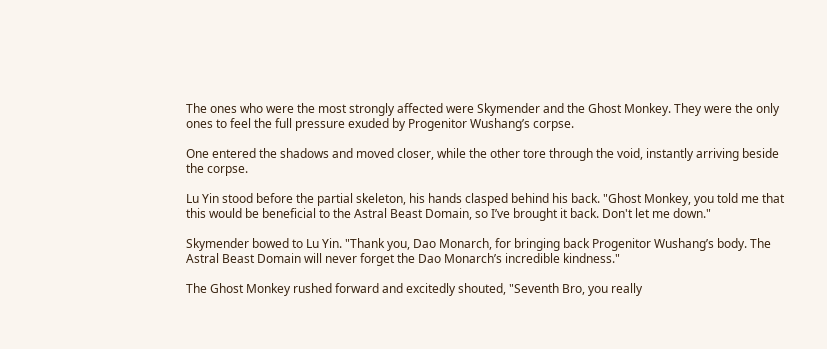The ones who were the most strongly affected were Skymender and the Ghost Monkey. They were the only ones to feel the full pressure exuded by Progenitor Wushang’s corpse.

One entered the shadows and moved closer, while the other tore through the void, instantly arriving beside the corpse.

Lu Yin stood before the partial skeleton, his hands clasped behind his back. "Ghost Monkey, you told me that this would be beneficial to the Astral Beast Domain, so I’ve brought it back. Don't let me down."

Skymender bowed to Lu Yin. "Thank you, Dao Monarch, for bringing back Progenitor Wushang’s body. The Astral Beast Domain will never forget the Dao Monarch’s incredible kindness."

The Ghost Monkey rushed forward and excitedly shouted, "Seventh Bro, you really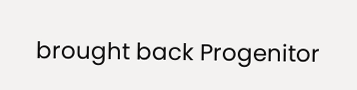brought back Progenitor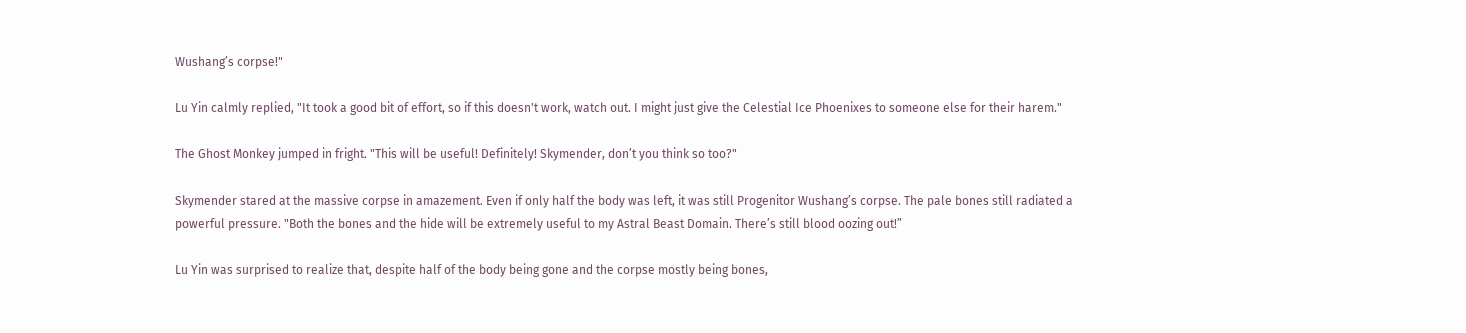Wushang’s corpse!"

Lu Yin calmly replied, "It took a good bit of effort, so if this doesn't work, watch out. I might just give the Celestial Ice Phoenixes to someone else for their harem."

The Ghost Monkey jumped in fright. "This will be useful! Definitely! Skymender, don’t you think so too?"

Skymender stared at the massive corpse in amazement. Even if only half the body was left, it was still Progenitor Wushang’s corpse. The pale bones still radiated a powerful pressure. "Both the bones and the hide will be extremely useful to my Astral Beast Domain. There’s still blood oozing out!”

Lu Yin was surprised to realize that, despite half of the body being gone and the corpse mostly being bones,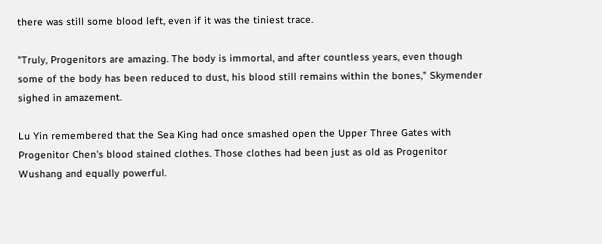there was still some blood left, even if it was the tiniest trace.

"Truly, Progenitors are amazing. The body is immortal, and after countless years, even though some of the body has been reduced to dust, his blood still remains within the bones," Skymender sighed in amazement.

Lu Yin remembered that the Sea King had once smashed open the Upper Three Gates with Progenitor Chen's blood stained clothes. Those clothes had been just as old as Progenitor Wushang and equally powerful.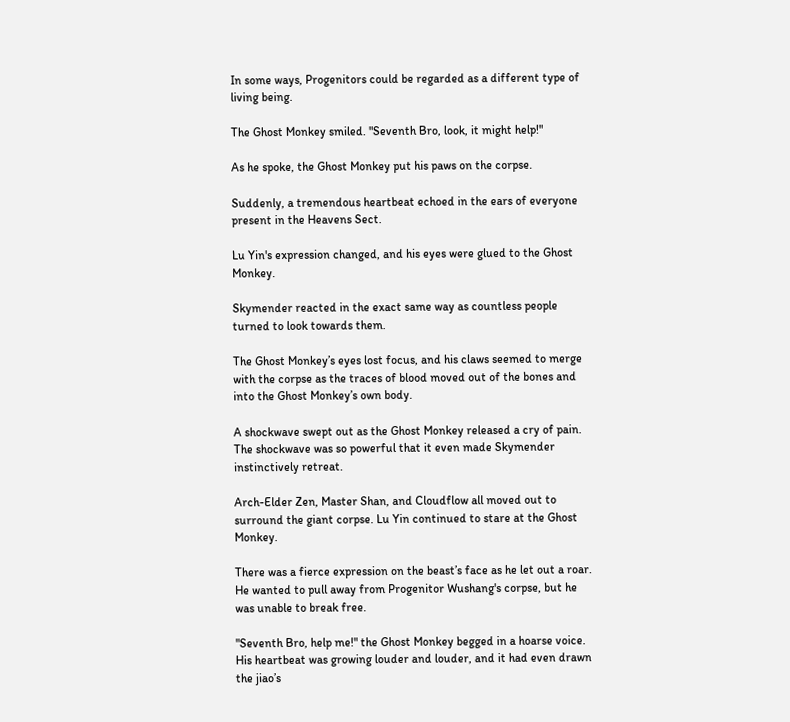In some ways, Progenitors could be regarded as a different type of living being.

The Ghost Monkey smiled. "Seventh Bro, look, it might help!"

As he spoke, the Ghost Monkey put his paws on the corpse.

Suddenly, a tremendous heartbeat echoed in the ears of everyone present in the Heavens Sect.

Lu Yin's expression changed, and his eyes were glued to the Ghost Monkey.

Skymender reacted in the exact same way as countless people turned to look towards them.

The Ghost Monkey’s eyes lost focus, and his claws seemed to merge with the corpse as the traces of blood moved out of the bones and into the Ghost Monkey’s own body.

A shockwave swept out as the Ghost Monkey released a cry of pain. The shockwave was so powerful that it even made Skymender instinctively retreat.

Arch-Elder Zen, Master Shan, and Cloudflow all moved out to surround the giant corpse. Lu Yin continued to stare at the Ghost Monkey.

There was a fierce expression on the beast’s face as he let out a roar. He wanted to pull away from Progenitor Wushang's corpse, but he was unable to break free.

"Seventh Bro, help me!" the Ghost Monkey begged in a hoarse voice. His heartbeat was growing louder and louder, and it had even drawn the jiao’s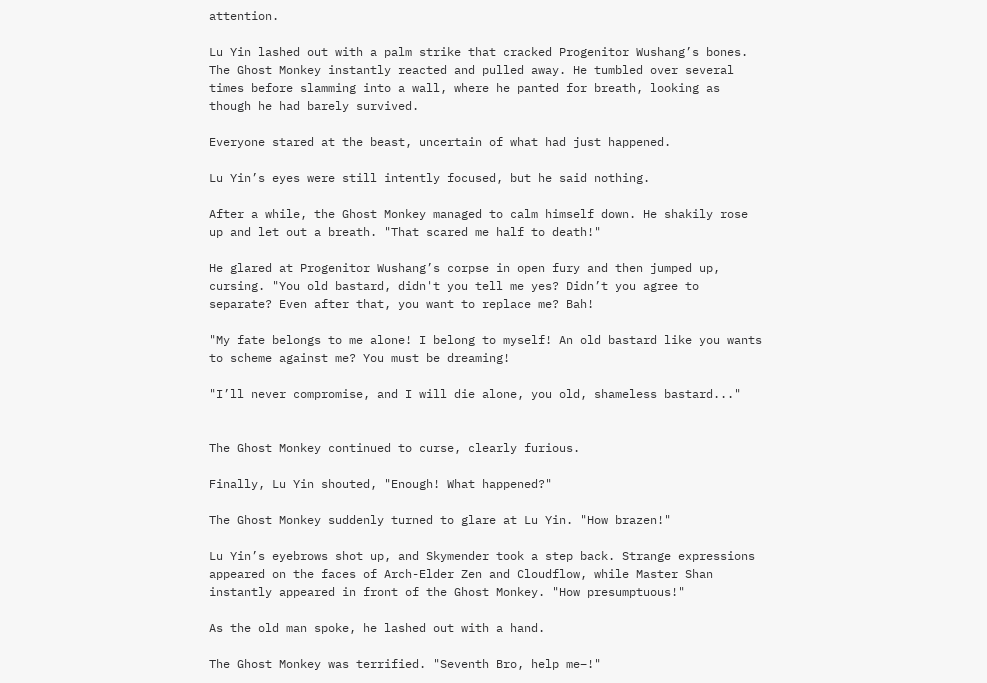attention.

Lu Yin lashed out with a palm strike that cracked Progenitor Wushang’s bones. The Ghost Monkey instantly reacted and pulled away. He tumbled over several times before slamming into a wall, where he panted for breath, looking as though he had barely survived.

Everyone stared at the beast, uncertain of what had just happened.

Lu Yin’s eyes were still intently focused, but he said nothing.

After a while, the Ghost Monkey managed to calm himself down. He shakily rose up and let out a breath. "That scared me half to death!"

He glared at Progenitor Wushang’s corpse in open fury and then jumped up, cursing. "You old bastard, didn't you tell me yes? Didn’t you agree to separate? Even after that, you want to replace me? Bah!

"My fate belongs to me alone! I belong to myself! An old bastard like you wants to scheme against me? You must be dreaming!

"I’ll never compromise, and I will die alone, you old, shameless bastard..."


The Ghost Monkey continued to curse, clearly furious.

Finally, Lu Yin shouted, "Enough! What happened?"

The Ghost Monkey suddenly turned to glare at Lu Yin. "How brazen!"

Lu Yin’s eyebrows shot up, and Skymender took a step back. Strange expressions appeared on the faces of Arch-Elder Zen and Cloudflow, while Master Shan instantly appeared in front of the Ghost Monkey. "How presumptuous!"

As the old man spoke, he lashed out with a hand.

The Ghost Monkey was terrified. "Seventh Bro, help me–!"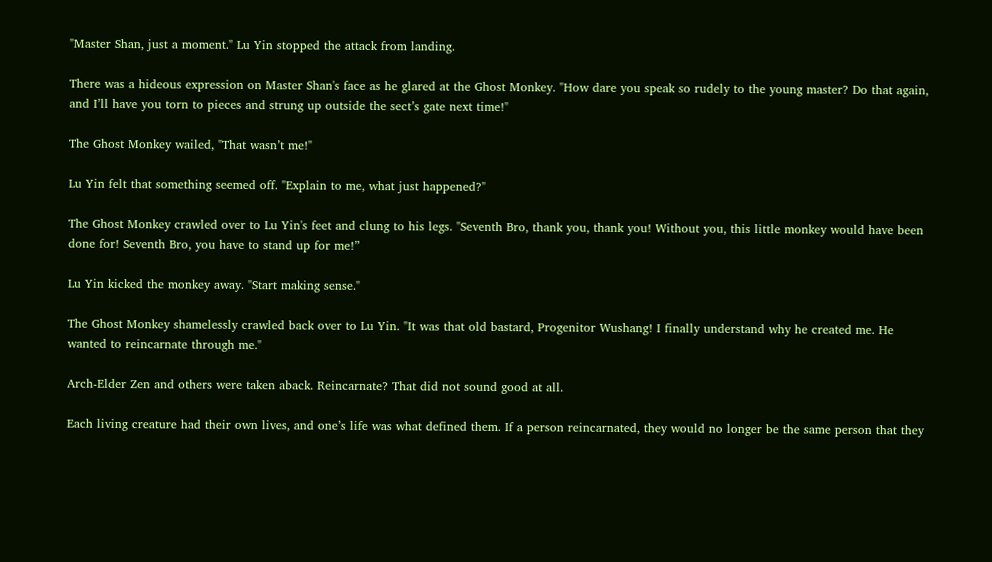"Master Shan, just a moment." Lu Yin stopped the attack from landing.

There was a hideous expression on Master Shan's face as he glared at the Ghost Monkey. "How dare you speak so rudely to the young master? Do that again, and I’ll have you torn to pieces and strung up outside the sect’s gate next time!"

The Ghost Monkey wailed, "That wasn’t me!"

Lu Yin felt that something seemed off. "Explain to me, what just happened?"

The Ghost Monkey crawled over to Lu Yin's feet and clung to his legs. "Seventh Bro, thank you, thank you! Without you, this little monkey would have been done for! Seventh Bro, you have to stand up for me!”

Lu Yin kicked the monkey away. "Start making sense."

The Ghost Monkey shamelessly crawled back over to Lu Yin. "It was that old bastard, Progenitor Wushang! I finally understand why he created me. He wanted to reincarnate through me."

Arch-Elder Zen and others were taken aback. Reincarnate? That did not sound good at all.

Each living creature had their own lives, and one’s life was what defined them. If a person reincarnated, they would no longer be the same person that they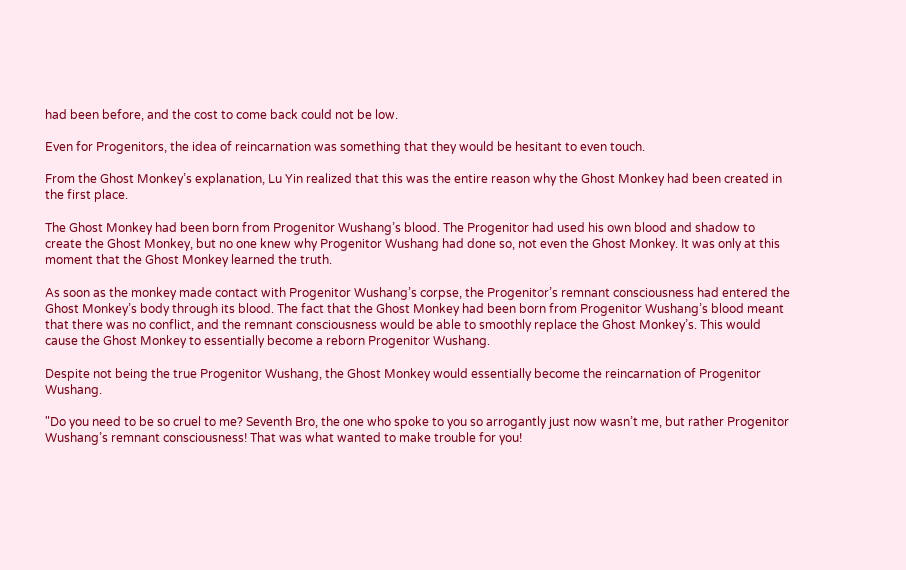had been before, and the cost to come back could not be low.

Even for Progenitors, the idea of reincarnation was something that they would be hesitant to even touch.

From the Ghost Monkey’s explanation, Lu Yin realized that this was the entire reason why the Ghost Monkey had been created in the first place.

The Ghost Monkey had been born from Progenitor Wushang’s blood. The Progenitor had used his own blood and shadow to create the Ghost Monkey, but no one knew why Progenitor Wushang had done so, not even the Ghost Monkey. It was only at this moment that the Ghost Monkey learned the truth.

As soon as the monkey made contact with Progenitor Wushang’s corpse, the Progenitor’s remnant consciousness had entered the Ghost Monkey’s body through its blood. The fact that the Ghost Monkey had been born from Progenitor Wushang’s blood meant that there was no conflict, and the remnant consciousness would be able to smoothly replace the Ghost Monkey’s. This would cause the Ghost Monkey to essentially become a reborn Progenitor Wushang.

Despite not being the true Progenitor Wushang, the Ghost Monkey would essentially become the reincarnation of Progenitor Wushang.

"Do you need to be so cruel to me? Seventh Bro, the one who spoke to you so arrogantly just now wasn’t me, but rather Progenitor Wushang’s remnant consciousness! That was what wanted to make trouble for you!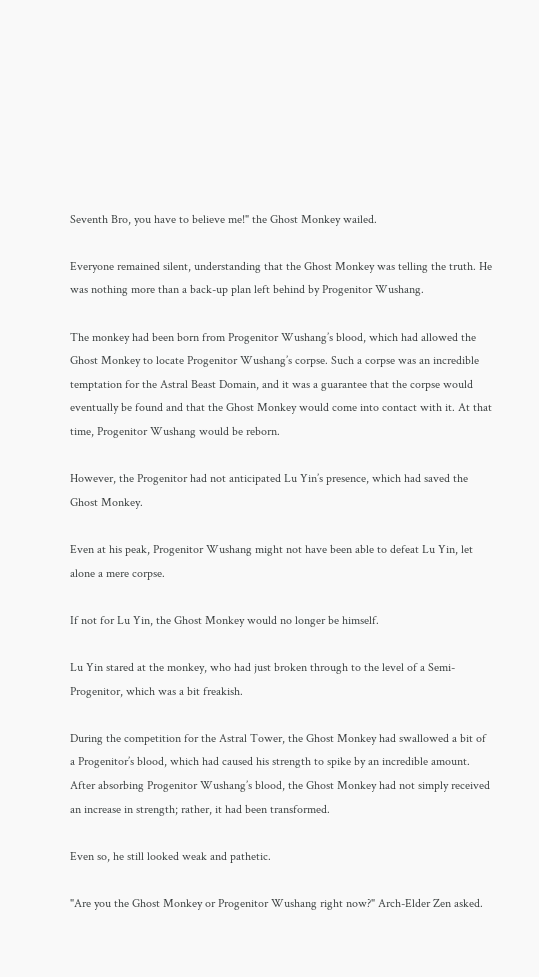Seventh Bro, you have to believe me!" the Ghost Monkey wailed.

Everyone remained silent, understanding that the Ghost Monkey was telling the truth. He was nothing more than a back-up plan left behind by Progenitor Wushang.

The monkey had been born from Progenitor Wushang’s blood, which had allowed the Ghost Monkey to locate Progenitor Wushang’s corpse. Such a corpse was an incredible temptation for the Astral Beast Domain, and it was a guarantee that the corpse would eventually be found and that the Ghost Monkey would come into contact with it. At that time, Progenitor Wushang would be reborn.

However, the Progenitor had not anticipated Lu Yin’s presence, which had saved the Ghost Monkey.

Even at his peak, Progenitor Wushang might not have been able to defeat Lu Yin, let alone a mere corpse.

If not for Lu Yin, the Ghost Monkey would no longer be himself.

Lu Yin stared at the monkey, who had just broken through to the level of a Semi-Progenitor, which was a bit freakish.

During the competition for the Astral Tower, the Ghost Monkey had swallowed a bit of a Progenitor’s blood, which had caused his strength to spike by an incredible amount. After absorbing Progenitor Wushang’s blood, the Ghost Monkey had not simply received an increase in strength; rather, it had been transformed.

Even so, he still looked weak and pathetic.

"Are you the Ghost Monkey or Progenitor Wushang right now?" Arch-Elder Zen asked.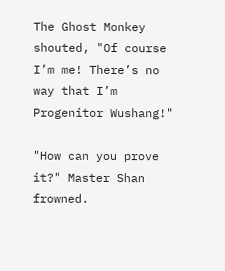The Ghost Monkey shouted, "Of course I’m me! There’s no way that I’m Progenitor Wushang!"

"How can you prove it?" Master Shan frowned.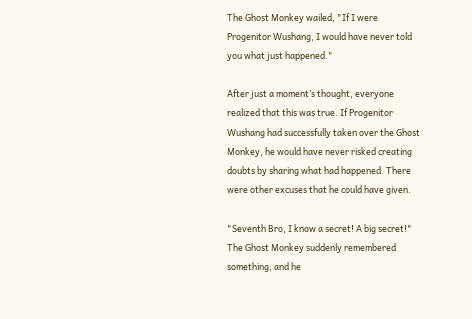The Ghost Monkey wailed, "If I were Progenitor Wushang, I would have never told you what just happened."

After just a moment’s thought, everyone realized that this was true. If Progenitor Wushang had successfully taken over the Ghost Monkey, he would have never risked creating doubts by sharing what had happened. There were other excuses that he could have given.

"Seventh Bro, I know a secret! A big secret!" The Ghost Monkey suddenly remembered something, and he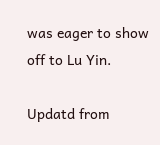was eager to show off to Lu Yin.

Updatd from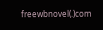freewbnovel(.)com